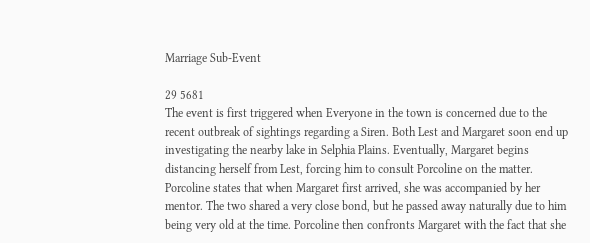Marriage Sub-Event

29 5681
The event is first triggered when Everyone in the town is concerned due to the recent outbreak of sightings regarding a Siren. Both Lest and Margaret soon end up investigating the nearby lake in Selphia Plains. Eventually, Margaret begins distancing herself from Lest, forcing him to consult Porcoline on the matter. Porcoline states that when Margaret first arrived, she was accompanied by her mentor. The two shared a very close bond, but he passed away naturally due to him being very old at the time. Porcoline then confronts Margaret with the fact that she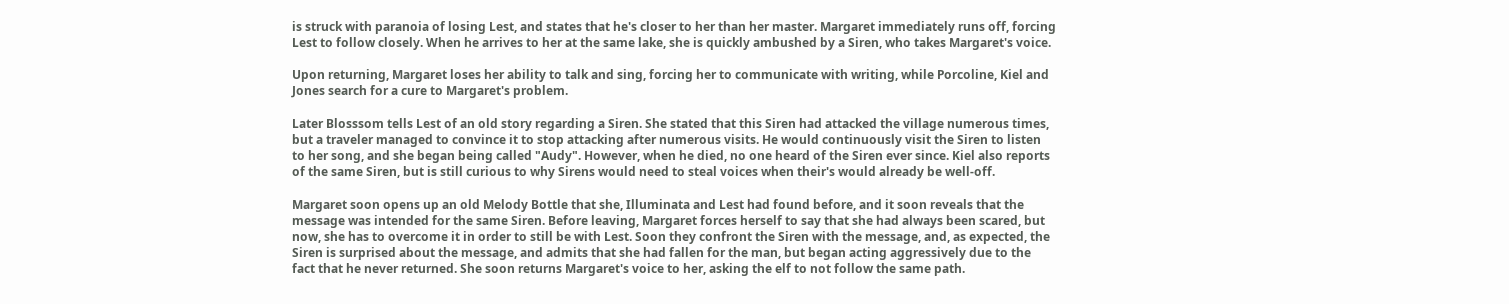is struck with paranoia of losing Lest, and states that he's closer to her than her master. Margaret immediately runs off, forcing Lest to follow closely. When he arrives to her at the same lake, she is quickly ambushed by a Siren, who takes Margaret's voice.

Upon returning, Margaret loses her ability to talk and sing, forcing her to communicate with writing, while Porcoline, Kiel and Jones search for a cure to Margaret's problem.

Later Blosssom tells Lest of an old story regarding a Siren. She stated that this Siren had attacked the village numerous times, but a traveler managed to convince it to stop attacking after numerous visits. He would continuously visit the Siren to listen to her song, and she began being called "Audy". However, when he died, no one heard of the Siren ever since. Kiel also reports of the same Siren, but is still curious to why Sirens would need to steal voices when their's would already be well-off.

Margaret soon opens up an old Melody Bottle that she, Illuminata and Lest had found before, and it soon reveals that the message was intended for the same Siren. Before leaving, Margaret forces herself to say that she had always been scared, but now, she has to overcome it in order to still be with Lest. Soon they confront the Siren with the message, and, as expected, the Siren is surprised about the message, and admits that she had fallen for the man, but began acting aggressively due to the fact that he never returned. She soon returns Margaret's voice to her, asking the elf to not follow the same path.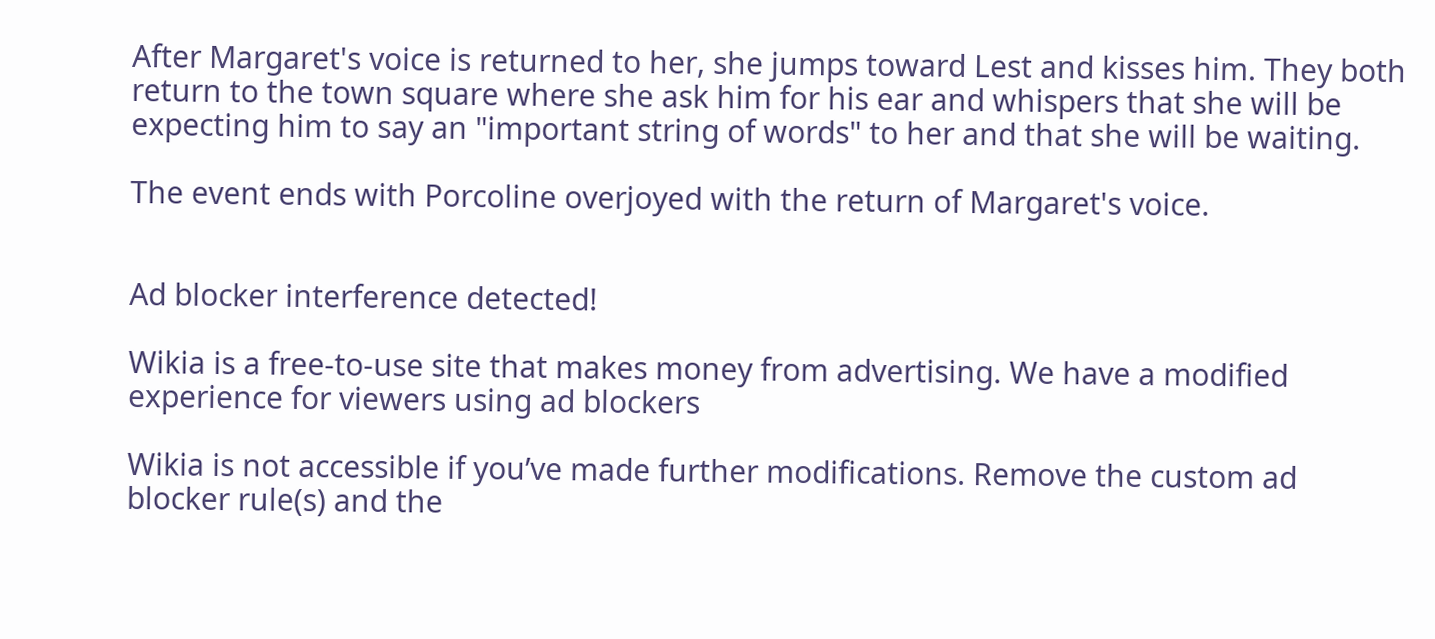After Margaret's voice is returned to her, she jumps toward Lest and kisses him. They both return to the town square where she ask him for his ear and whispers that she will be expecting him to say an "important string of words" to her and that she will be waiting.

The event ends with Porcoline overjoyed with the return of Margaret's voice.


Ad blocker interference detected!

Wikia is a free-to-use site that makes money from advertising. We have a modified experience for viewers using ad blockers

Wikia is not accessible if you’ve made further modifications. Remove the custom ad blocker rule(s) and the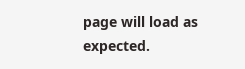page will load as expected.